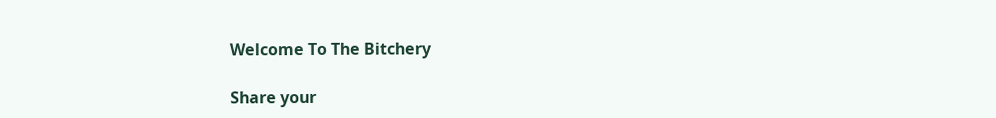Welcome To The Bitchery

Share your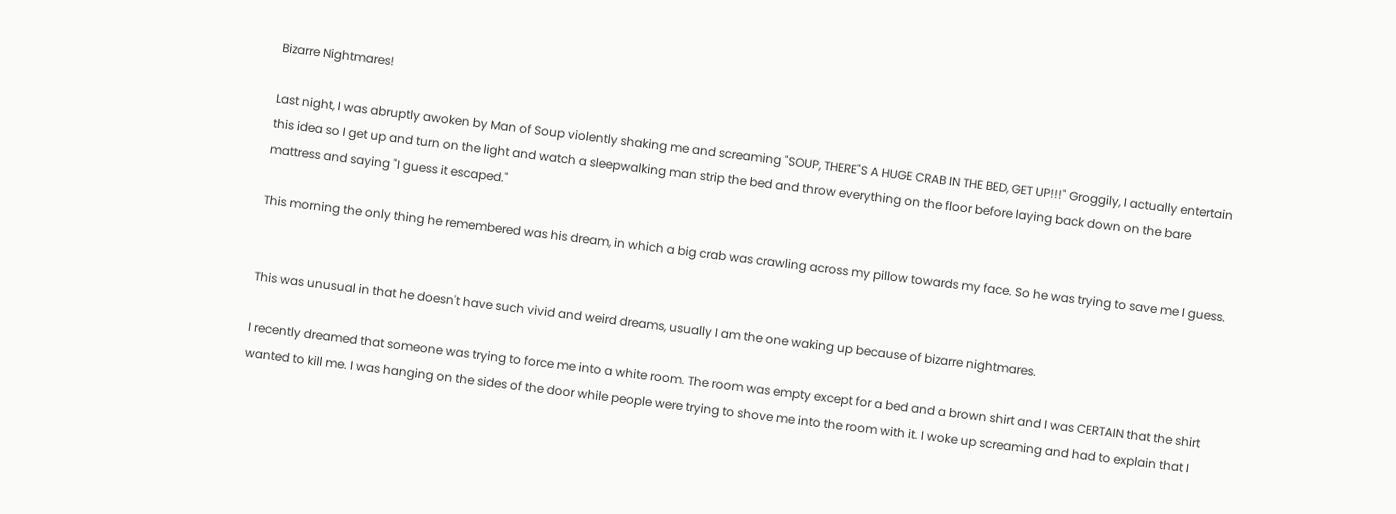Bizarre Nightmares!

Last night, I was abruptly awoken by Man of Soup violently shaking me and screaming "SOUP, THERE"S A HUGE CRAB IN THE BED, GET UP!!!" Groggily, I actually entertain this idea so I get up and turn on the light and watch a sleepwalking man strip the bed and throw everything on the floor before laying back down on the bare mattress and saying "I guess it escaped."

This morning the only thing he remembered was his dream, in which a big crab was crawling across my pillow towards my face. So he was trying to save me I guess.


This was unusual in that he doesn't have such vivid and weird dreams, usually I am the one waking up because of bizarre nightmares.

I recently dreamed that someone was trying to force me into a white room. The room was empty except for a bed and a brown shirt and I was CERTAIN that the shirt wanted to kill me. I was hanging on the sides of the door while people were trying to shove me into the room with it. I woke up screaming and had to explain that I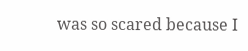was so scared because I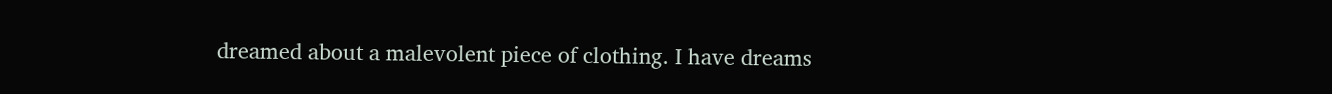dreamed about a malevolent piece of clothing. I have dreams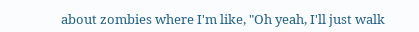about zombies where I'm like, "Oh yeah, I'll just walk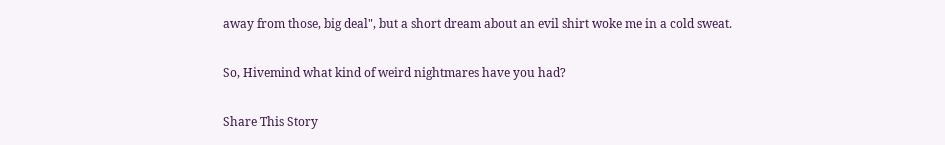away from those, big deal", but a short dream about an evil shirt woke me in a cold sweat.

So, Hivemind what kind of weird nightmares have you had?

Share This Story